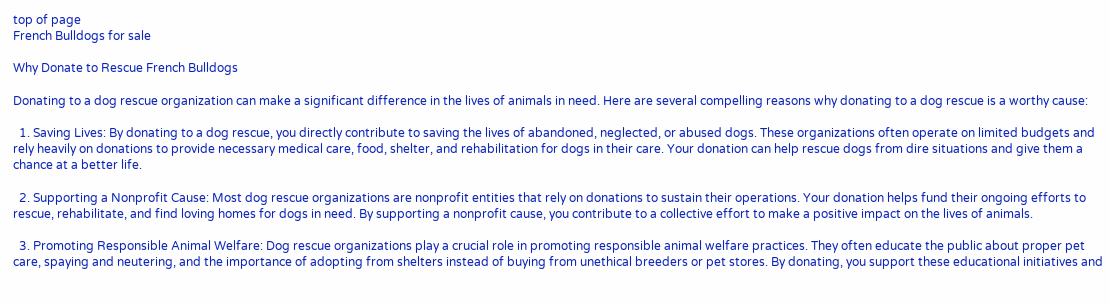top of page
French Bulldogs for sale

Why Donate to Rescue French Bulldogs

Donating to a dog rescue organization can make a significant difference in the lives of animals in need. Here are several compelling reasons why donating to a dog rescue is a worthy cause:

  1. Saving Lives: By donating to a dog rescue, you directly contribute to saving the lives of abandoned, neglected, or abused dogs. These organizations often operate on limited budgets and rely heavily on donations to provide necessary medical care, food, shelter, and rehabilitation for dogs in their care. Your donation can help rescue dogs from dire situations and give them a chance at a better life.

  2. Supporting a Nonprofit Cause: Most dog rescue organizations are nonprofit entities that rely on donations to sustain their operations. Your donation helps fund their ongoing efforts to rescue, rehabilitate, and find loving homes for dogs in need. By supporting a nonprofit cause, you contribute to a collective effort to make a positive impact on the lives of animals.

  3. Promoting Responsible Animal Welfare: Dog rescue organizations play a crucial role in promoting responsible animal welfare practices. They often educate the public about proper pet care, spaying and neutering, and the importance of adopting from shelters instead of buying from unethical breeders or pet stores. By donating, you support these educational initiatives and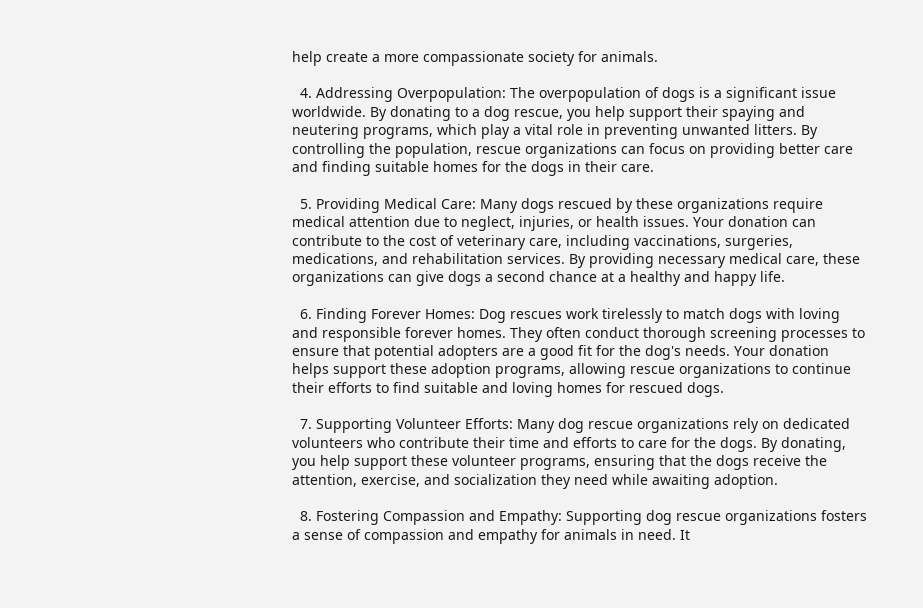help create a more compassionate society for animals.

  4. Addressing Overpopulation: The overpopulation of dogs is a significant issue worldwide. By donating to a dog rescue, you help support their spaying and neutering programs, which play a vital role in preventing unwanted litters. By controlling the population, rescue organizations can focus on providing better care and finding suitable homes for the dogs in their care.

  5. Providing Medical Care: Many dogs rescued by these organizations require medical attention due to neglect, injuries, or health issues. Your donation can contribute to the cost of veterinary care, including vaccinations, surgeries, medications, and rehabilitation services. By providing necessary medical care, these organizations can give dogs a second chance at a healthy and happy life.

  6. Finding Forever Homes: Dog rescues work tirelessly to match dogs with loving and responsible forever homes. They often conduct thorough screening processes to ensure that potential adopters are a good fit for the dog's needs. Your donation helps support these adoption programs, allowing rescue organizations to continue their efforts to find suitable and loving homes for rescued dogs.

  7. Supporting Volunteer Efforts: Many dog rescue organizations rely on dedicated volunteers who contribute their time and efforts to care for the dogs. By donating, you help support these volunteer programs, ensuring that the dogs receive the attention, exercise, and socialization they need while awaiting adoption.

  8. Fostering Compassion and Empathy: Supporting dog rescue organizations fosters a sense of compassion and empathy for animals in need. It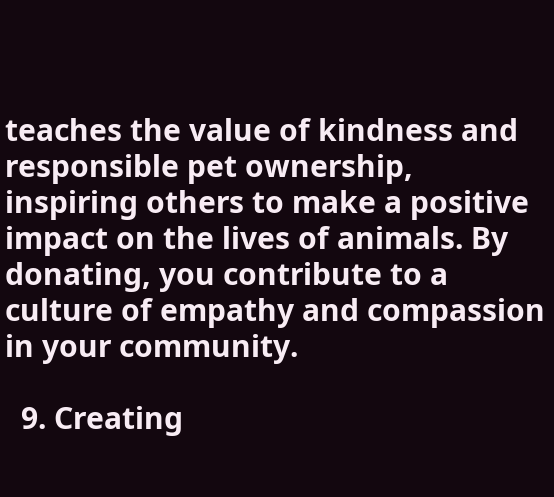teaches the value of kindness and responsible pet ownership, inspiring others to make a positive impact on the lives of animals. By donating, you contribute to a culture of empathy and compassion in your community.

  9. Creating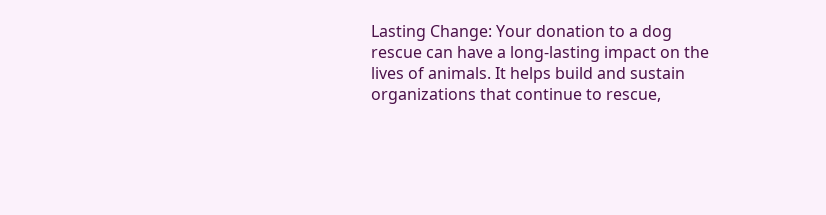Lasting Change: Your donation to a dog rescue can have a long-lasting impact on the lives of animals. It helps build and sustain organizations that continue to rescue,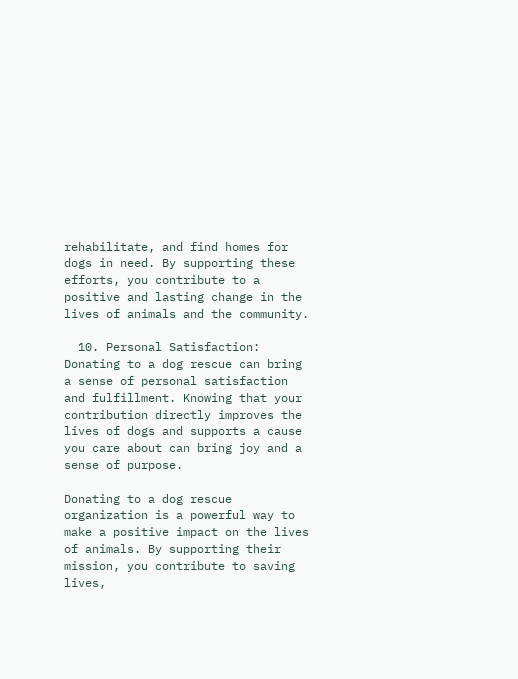rehabilitate, and find homes for dogs in need. By supporting these efforts, you contribute to a positive and lasting change in the lives of animals and the community.

  10. Personal Satisfaction: Donating to a dog rescue can bring a sense of personal satisfaction and fulfillment. Knowing that your contribution directly improves the lives of dogs and supports a cause you care about can bring joy and a sense of purpose.

Donating to a dog rescue organization is a powerful way to make a positive impact on the lives of animals. By supporting their mission, you contribute to saving lives,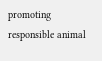promoting responsible animal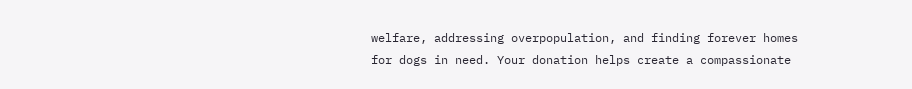welfare, addressing overpopulation, and finding forever homes for dogs in need. Your donation helps create a compassionate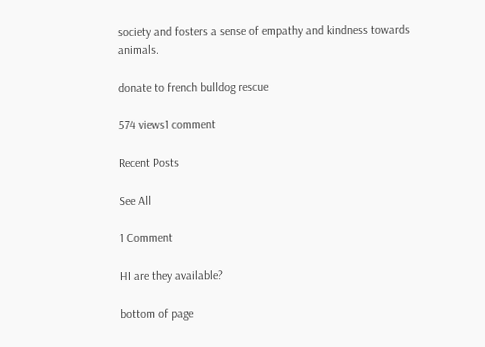society and fosters a sense of empathy and kindness towards animals.

donate to french bulldog rescue

574 views1 comment

Recent Posts

See All

1 Comment

HI are they available?

bottom of page